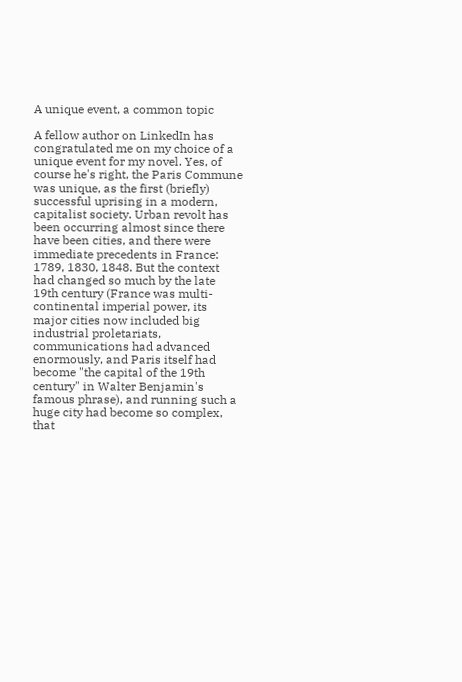A unique event, a common topic

A fellow author on LinkedIn has congratulated me on my choice of a unique event for my novel. Yes, of course he's right, the Paris Commune was unique, as the first (briefly) successful uprising in a modern, capitalist society. Urban revolt has been occurring almost since there have been cities, and there were immediate precedents in France: 1789, 1830, 1848. But the context had changed so much by the late 19th century (France was multi-continental imperial power, its major cities now included big industrial proletariats, communications had advanced enormously, and Paris itself had become "the capital of the 19th century" in Walter Benjamin's famous phrase), and running such a huge city had become so complex, that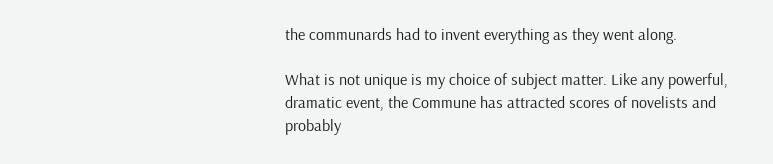the communards had to invent everything as they went along.

What is not unique is my choice of subject matter. Like any powerful, dramatic event, the Commune has attracted scores of novelists and probably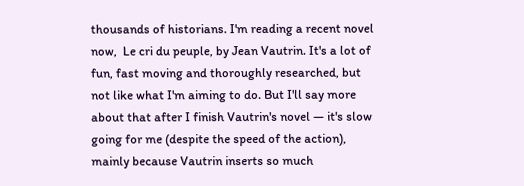thousands of historians. I'm reading a recent novel now,  Le cri du peuple, by Jean Vautrin. It's a lot of fun, fast moving and thoroughly researched, but not like what I'm aiming to do. But I'll say more about that after I finish Vautrin's novel — it's slow going for me (despite the speed of the action), mainly because Vautrin inserts so much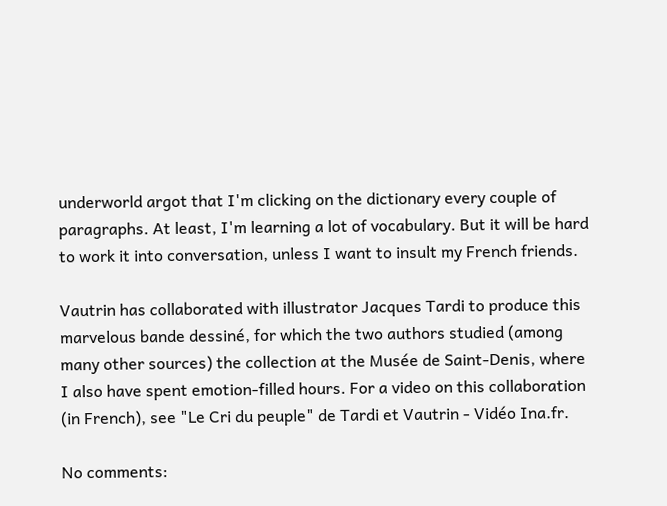underworld argot that I'm clicking on the dictionary every couple of paragraphs. At least, I'm learning a lot of vocabulary. But it will be hard to work it into conversation, unless I want to insult my French friends.

Vautrin has collaborated with illustrator Jacques Tardi to produce this marvelous bande dessiné, for which the two authors studied (among many other sources) the collection at the Musée de Saint-Denis, where I also have spent emotion-filled hours. For a video on this collaboration (in French), see "Le Cri du peuple" de Tardi et Vautrin - Vidéo Ina.fr.

No comments: